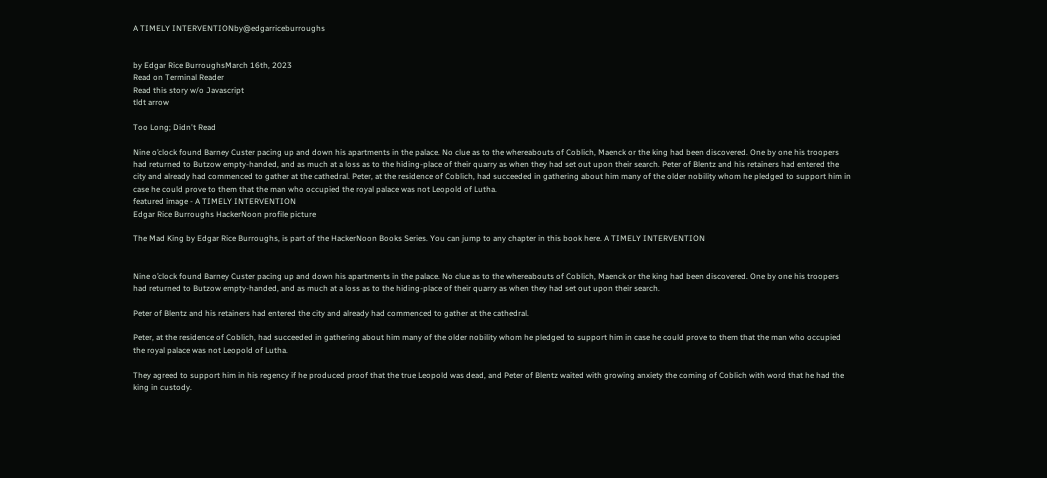A TIMELY INTERVENTIONby@edgarriceburroughs


by Edgar Rice BurroughsMarch 16th, 2023
Read on Terminal Reader
Read this story w/o Javascript
tldt arrow

Too Long; Didn't Read

Nine o’clock found Barney Custer pacing up and down his apartments in the palace. No clue as to the whereabouts of Coblich, Maenck or the king had been discovered. One by one his troopers had returned to Butzow empty-handed, and as much at a loss as to the hiding-place of their quarry as when they had set out upon their search. Peter of Blentz and his retainers had entered the city and already had commenced to gather at the cathedral. Peter, at the residence of Coblich, had succeeded in gathering about him many of the older nobility whom he pledged to support him in case he could prove to them that the man who occupied the royal palace was not Leopold of Lutha.
featured image - A TIMELY INTERVENTION
Edgar Rice Burroughs HackerNoon profile picture

The Mad King by Edgar Rice Burroughs, is part of the HackerNoon Books Series. You can jump to any chapter in this book here. A TIMELY INTERVENTION


Nine o’clock found Barney Custer pacing up and down his apartments in the palace. No clue as to the whereabouts of Coblich, Maenck or the king had been discovered. One by one his troopers had returned to Butzow empty-handed, and as much at a loss as to the hiding-place of their quarry as when they had set out upon their search.

Peter of Blentz and his retainers had entered the city and already had commenced to gather at the cathedral.

Peter, at the residence of Coblich, had succeeded in gathering about him many of the older nobility whom he pledged to support him in case he could prove to them that the man who occupied the royal palace was not Leopold of Lutha.

They agreed to support him in his regency if he produced proof that the true Leopold was dead, and Peter of Blentz waited with growing anxiety the coming of Coblich with word that he had the king in custody.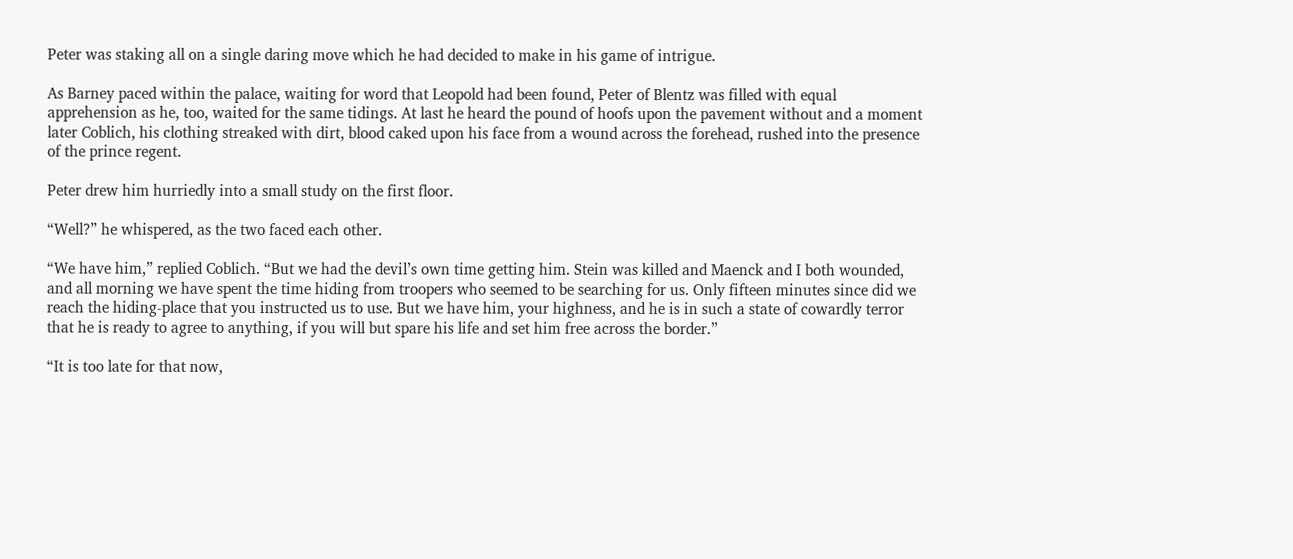Peter was staking all on a single daring move which he had decided to make in his game of intrigue.

As Barney paced within the palace, waiting for word that Leopold had been found, Peter of Blentz was filled with equal apprehension as he, too, waited for the same tidings. At last he heard the pound of hoofs upon the pavement without and a moment later Coblich, his clothing streaked with dirt, blood caked upon his face from a wound across the forehead, rushed into the presence of the prince regent.

Peter drew him hurriedly into a small study on the first floor.

“Well?” he whispered, as the two faced each other.

“We have him,” replied Coblich. “But we had the devil’s own time getting him. Stein was killed and Maenck and I both wounded, and all morning we have spent the time hiding from troopers who seemed to be searching for us. Only fifteen minutes since did we reach the hiding-place that you instructed us to use. But we have him, your highness, and he is in such a state of cowardly terror that he is ready to agree to anything, if you will but spare his life and set him free across the border.”

“It is too late for that now,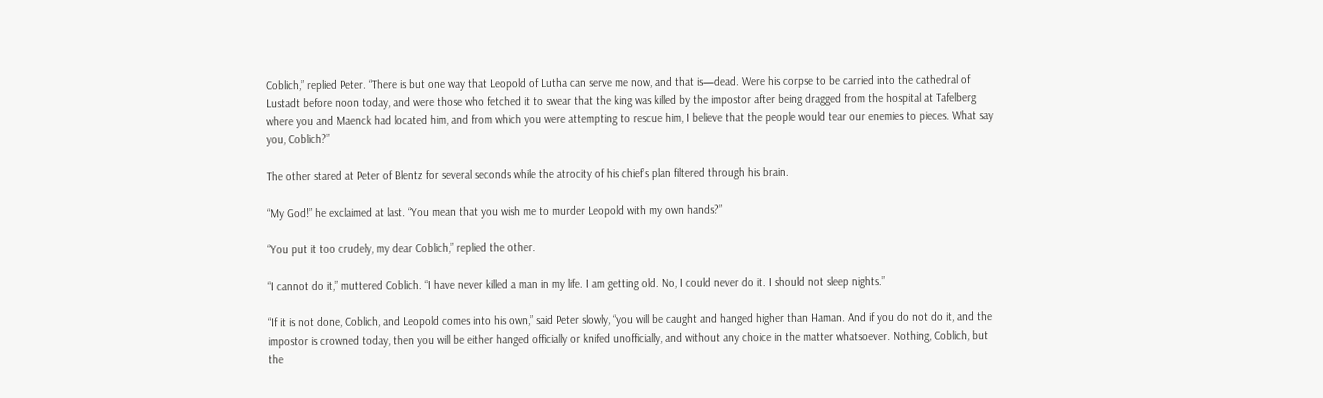Coblich,” replied Peter. “There is but one way that Leopold of Lutha can serve me now, and that is—dead. Were his corpse to be carried into the cathedral of Lustadt before noon today, and were those who fetched it to swear that the king was killed by the impostor after being dragged from the hospital at Tafelberg where you and Maenck had located him, and from which you were attempting to rescue him, I believe that the people would tear our enemies to pieces. What say you, Coblich?”

The other stared at Peter of Blentz for several seconds while the atrocity of his chief’s plan filtered through his brain.

“My God!” he exclaimed at last. “You mean that you wish me to murder Leopold with my own hands?”

“You put it too crudely, my dear Coblich,” replied the other.

“I cannot do it,” muttered Coblich. “I have never killed a man in my life. I am getting old. No, I could never do it. I should not sleep nights.”

“If it is not done, Coblich, and Leopold comes into his own,” said Peter slowly, “you will be caught and hanged higher than Haman. And if you do not do it, and the impostor is crowned today, then you will be either hanged officially or knifed unofficially, and without any choice in the matter whatsoever. Nothing, Coblich, but the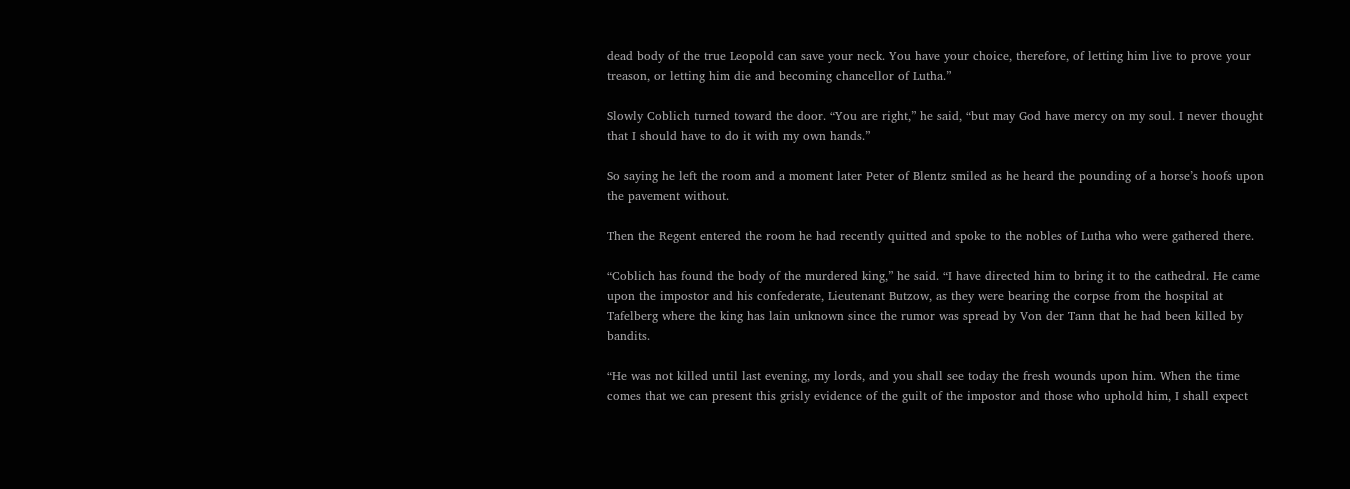dead body of the true Leopold can save your neck. You have your choice, therefore, of letting him live to prove your treason, or letting him die and becoming chancellor of Lutha.”

Slowly Coblich turned toward the door. “You are right,” he said, “but may God have mercy on my soul. I never thought that I should have to do it with my own hands.”

So saying he left the room and a moment later Peter of Blentz smiled as he heard the pounding of a horse’s hoofs upon the pavement without.

Then the Regent entered the room he had recently quitted and spoke to the nobles of Lutha who were gathered there.

“Coblich has found the body of the murdered king,” he said. “I have directed him to bring it to the cathedral. He came upon the impostor and his confederate, Lieutenant Butzow, as they were bearing the corpse from the hospital at Tafelberg where the king has lain unknown since the rumor was spread by Von der Tann that he had been killed by bandits.

“He was not killed until last evening, my lords, and you shall see today the fresh wounds upon him. When the time comes that we can present this grisly evidence of the guilt of the impostor and those who uphold him, I shall expect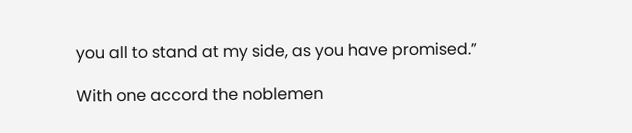you all to stand at my side, as you have promised.”

With one accord the noblemen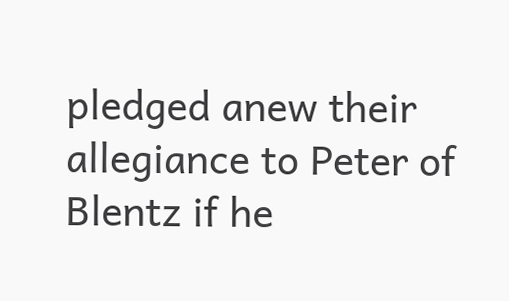pledged anew their allegiance to Peter of Blentz if he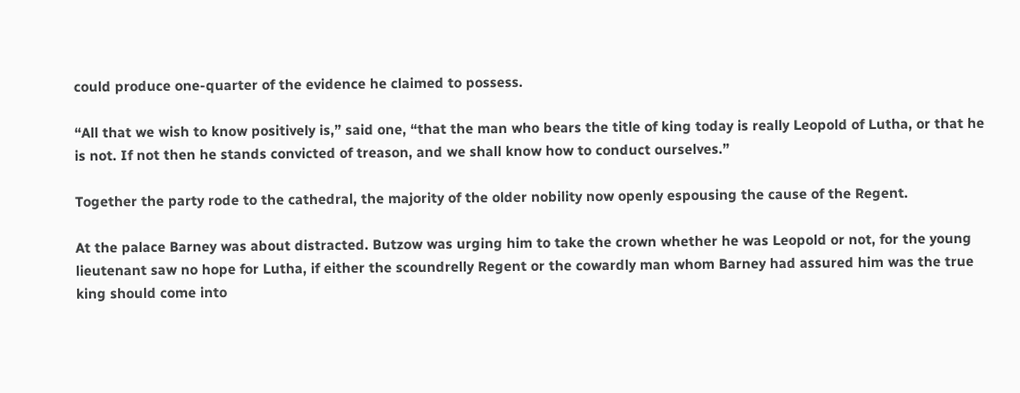could produce one-quarter of the evidence he claimed to possess.

“All that we wish to know positively is,” said one, “that the man who bears the title of king today is really Leopold of Lutha, or that he is not. If not then he stands convicted of treason, and we shall know how to conduct ourselves.”

Together the party rode to the cathedral, the majority of the older nobility now openly espousing the cause of the Regent.

At the palace Barney was about distracted. Butzow was urging him to take the crown whether he was Leopold or not, for the young lieutenant saw no hope for Lutha, if either the scoundrelly Regent or the cowardly man whom Barney had assured him was the true king should come into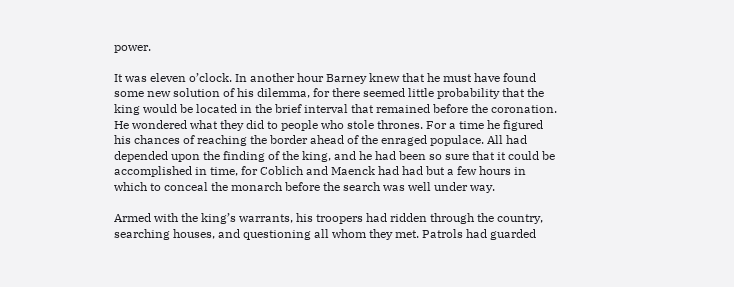power.

It was eleven o’clock. In another hour Barney knew that he must have found some new solution of his dilemma, for there seemed little probability that the king would be located in the brief interval that remained before the coronation. He wondered what they did to people who stole thrones. For a time he figured his chances of reaching the border ahead of the enraged populace. All had depended upon the finding of the king, and he had been so sure that it could be accomplished in time, for Coblich and Maenck had had but a few hours in which to conceal the monarch before the search was well under way.

Armed with the king’s warrants, his troopers had ridden through the country, searching houses, and questioning all whom they met. Patrols had guarded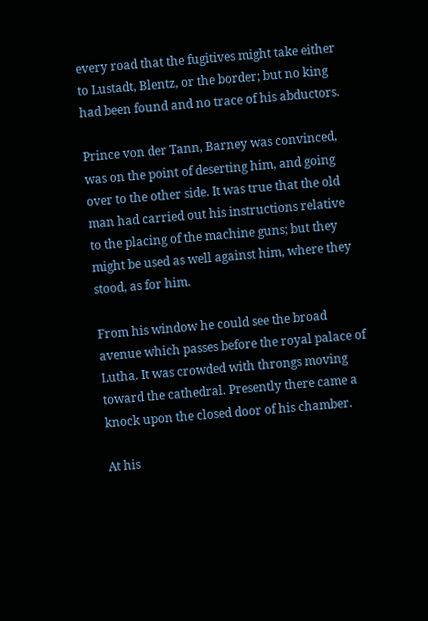every road that the fugitives might take either to Lustadt, Blentz, or the border; but no king had been found and no trace of his abductors.

Prince von der Tann, Barney was convinced, was on the point of deserting him, and going over to the other side. It was true that the old man had carried out his instructions relative to the placing of the machine guns; but they might be used as well against him, where they stood, as for him.

From his window he could see the broad avenue which passes before the royal palace of Lutha. It was crowded with throngs moving toward the cathedral. Presently there came a knock upon the closed door of his chamber.

At his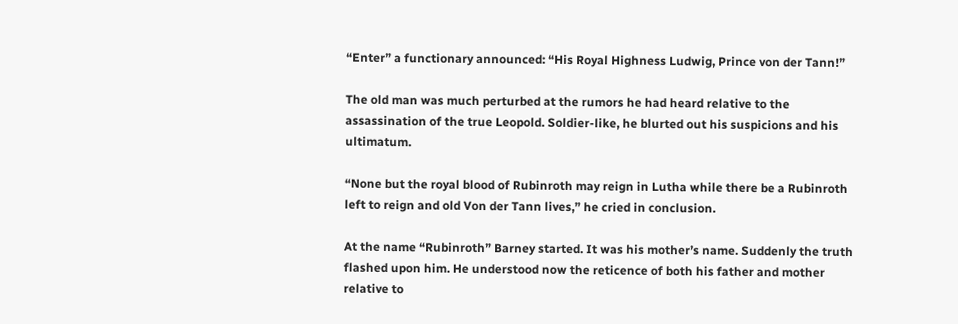“Enter” a functionary announced: “His Royal Highness Ludwig, Prince von der Tann!”

The old man was much perturbed at the rumors he had heard relative to the assassination of the true Leopold. Soldier-like, he blurted out his suspicions and his ultimatum.

“None but the royal blood of Rubinroth may reign in Lutha while there be a Rubinroth left to reign and old Von der Tann lives,” he cried in conclusion.

At the name “Rubinroth” Barney started. It was his mother’s name. Suddenly the truth flashed upon him. He understood now the reticence of both his father and mother relative to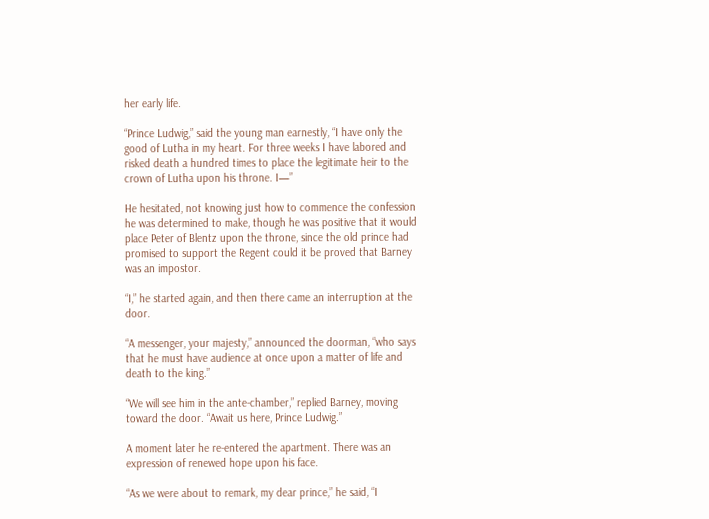her early life.

“Prince Ludwig,” said the young man earnestly, “I have only the good of Lutha in my heart. For three weeks I have labored and risked death a hundred times to place the legitimate heir to the crown of Lutha upon his throne. I—”

He hesitated, not knowing just how to commence the confession he was determined to make, though he was positive that it would place Peter of Blentz upon the throne, since the old prince had promised to support the Regent could it be proved that Barney was an impostor.

“I,” he started again, and then there came an interruption at the door.

“A messenger, your majesty,” announced the doorman, “who says that he must have audience at once upon a matter of life and death to the king.”

“We will see him in the ante-chamber,” replied Barney, moving toward the door. “Await us here, Prince Ludwig.”

A moment later he re-entered the apartment. There was an expression of renewed hope upon his face.

“As we were about to remark, my dear prince,” he said, “I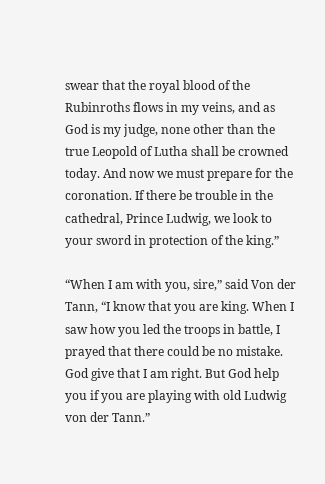swear that the royal blood of the Rubinroths flows in my veins, and as God is my judge, none other than the true Leopold of Lutha shall be crowned today. And now we must prepare for the coronation. If there be trouble in the cathedral, Prince Ludwig, we look to your sword in protection of the king.”

“When I am with you, sire,” said Von der Tann, “I know that you are king. When I saw how you led the troops in battle, I prayed that there could be no mistake. God give that I am right. But God help you if you are playing with old Ludwig von der Tann.”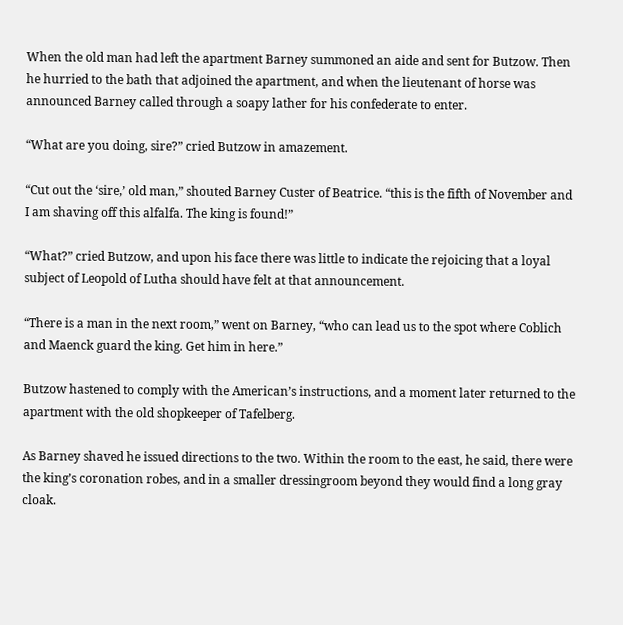When the old man had left the apartment Barney summoned an aide and sent for Butzow. Then he hurried to the bath that adjoined the apartment, and when the lieutenant of horse was announced Barney called through a soapy lather for his confederate to enter.

“What are you doing, sire?” cried Butzow in amazement.

“Cut out the ‘sire,’ old man,” shouted Barney Custer of Beatrice. “this is the fifth of November and I am shaving off this alfalfa. The king is found!”

“What?” cried Butzow, and upon his face there was little to indicate the rejoicing that a loyal subject of Leopold of Lutha should have felt at that announcement.

“There is a man in the next room,” went on Barney, “who can lead us to the spot where Coblich and Maenck guard the king. Get him in here.”

Butzow hastened to comply with the American’s instructions, and a moment later returned to the apartment with the old shopkeeper of Tafelberg.

As Barney shaved he issued directions to the two. Within the room to the east, he said, there were the king’s coronation robes, and in a smaller dressingroom beyond they would find a long gray cloak.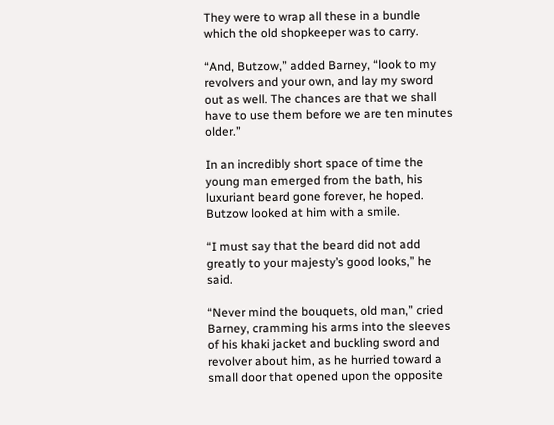They were to wrap all these in a bundle which the old shopkeeper was to carry.

“And, Butzow,” added Barney, “look to my revolvers and your own, and lay my sword out as well. The chances are that we shall have to use them before we are ten minutes older.”

In an incredibly short space of time the young man emerged from the bath, his luxuriant beard gone forever, he hoped. Butzow looked at him with a smile.

“I must say that the beard did not add greatly to your majesty’s good looks,” he said.

“Never mind the bouquets, old man,” cried Barney, cramming his arms into the sleeves of his khaki jacket and buckling sword and revolver about him, as he hurried toward a small door that opened upon the opposite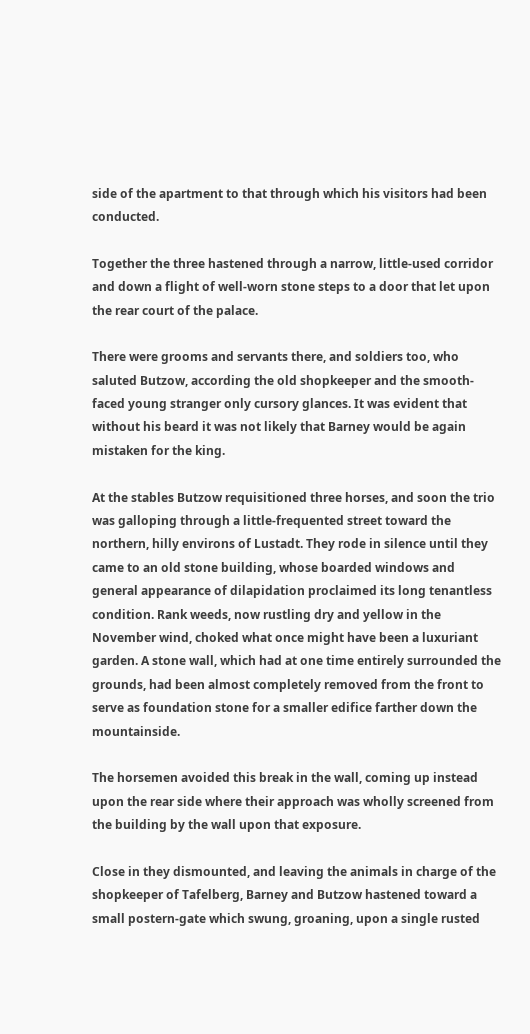side of the apartment to that through which his visitors had been conducted.

Together the three hastened through a narrow, little-used corridor and down a flight of well-worn stone steps to a door that let upon the rear court of the palace.

There were grooms and servants there, and soldiers too, who saluted Butzow, according the old shopkeeper and the smooth-faced young stranger only cursory glances. It was evident that without his beard it was not likely that Barney would be again mistaken for the king.

At the stables Butzow requisitioned three horses, and soon the trio was galloping through a little-frequented street toward the northern, hilly environs of Lustadt. They rode in silence until they came to an old stone building, whose boarded windows and general appearance of dilapidation proclaimed its long tenantless condition. Rank weeds, now rustling dry and yellow in the November wind, choked what once might have been a luxuriant garden. A stone wall, which had at one time entirely surrounded the grounds, had been almost completely removed from the front to serve as foundation stone for a smaller edifice farther down the mountainside.

The horsemen avoided this break in the wall, coming up instead upon the rear side where their approach was wholly screened from the building by the wall upon that exposure.

Close in they dismounted, and leaving the animals in charge of the shopkeeper of Tafelberg, Barney and Butzow hastened toward a small postern-gate which swung, groaning, upon a single rusted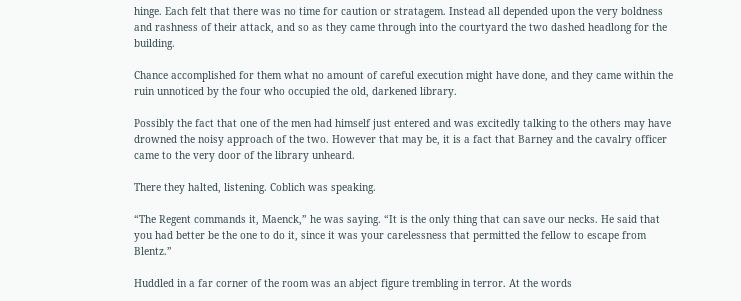hinge. Each felt that there was no time for caution or stratagem. Instead all depended upon the very boldness and rashness of their attack, and so as they came through into the courtyard the two dashed headlong for the building.

Chance accomplished for them what no amount of careful execution might have done, and they came within the ruin unnoticed by the four who occupied the old, darkened library.

Possibly the fact that one of the men had himself just entered and was excitedly talking to the others may have drowned the noisy approach of the two. However that may be, it is a fact that Barney and the cavalry officer came to the very door of the library unheard.

There they halted, listening. Coblich was speaking.

“The Regent commands it, Maenck,” he was saying. “It is the only thing that can save our necks. He said that you had better be the one to do it, since it was your carelessness that permitted the fellow to escape from Blentz.”

Huddled in a far corner of the room was an abject figure trembling in terror. At the words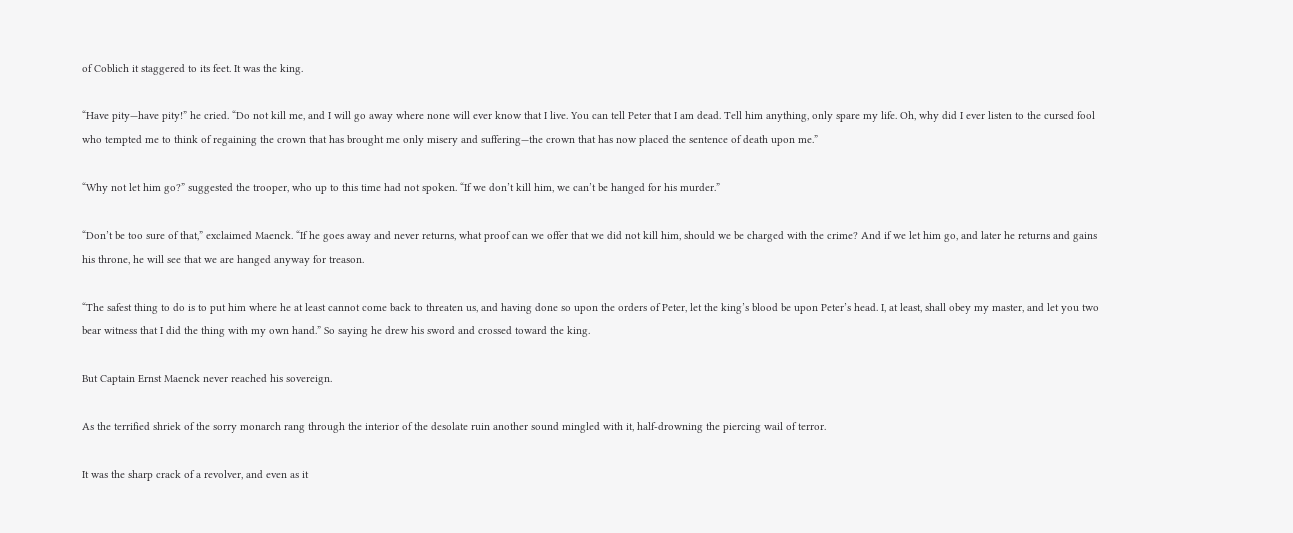of Coblich it staggered to its feet. It was the king.

“Have pity—have pity!” he cried. “Do not kill me, and I will go away where none will ever know that I live. You can tell Peter that I am dead. Tell him anything, only spare my life. Oh, why did I ever listen to the cursed fool who tempted me to think of regaining the crown that has brought me only misery and suffering—the crown that has now placed the sentence of death upon me.”

“Why not let him go?” suggested the trooper, who up to this time had not spoken. “If we don’t kill him, we can’t be hanged for his murder.”

“Don’t be too sure of that,” exclaimed Maenck. “If he goes away and never returns, what proof can we offer that we did not kill him, should we be charged with the crime? And if we let him go, and later he returns and gains his throne, he will see that we are hanged anyway for treason.

“The safest thing to do is to put him where he at least cannot come back to threaten us, and having done so upon the orders of Peter, let the king’s blood be upon Peter’s head. I, at least, shall obey my master, and let you two bear witness that I did the thing with my own hand.” So saying he drew his sword and crossed toward the king.

But Captain Ernst Maenck never reached his sovereign.

As the terrified shriek of the sorry monarch rang through the interior of the desolate ruin another sound mingled with it, half-drowning the piercing wail of terror.

It was the sharp crack of a revolver, and even as it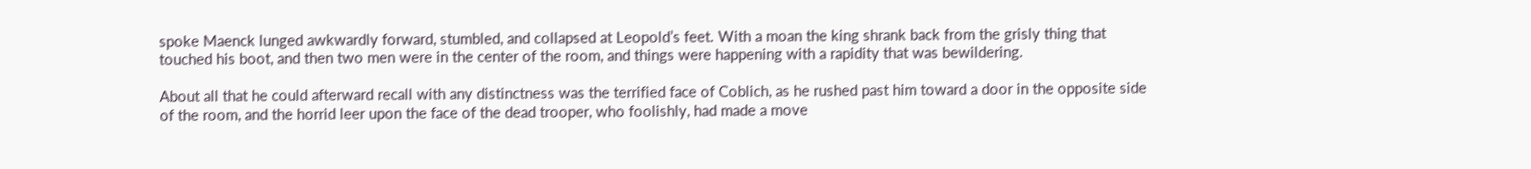spoke Maenck lunged awkwardly forward, stumbled, and collapsed at Leopold’s feet. With a moan the king shrank back from the grisly thing that touched his boot, and then two men were in the center of the room, and things were happening with a rapidity that was bewildering.

About all that he could afterward recall with any distinctness was the terrified face of Coblich, as he rushed past him toward a door in the opposite side of the room, and the horrid leer upon the face of the dead trooper, who foolishly, had made a move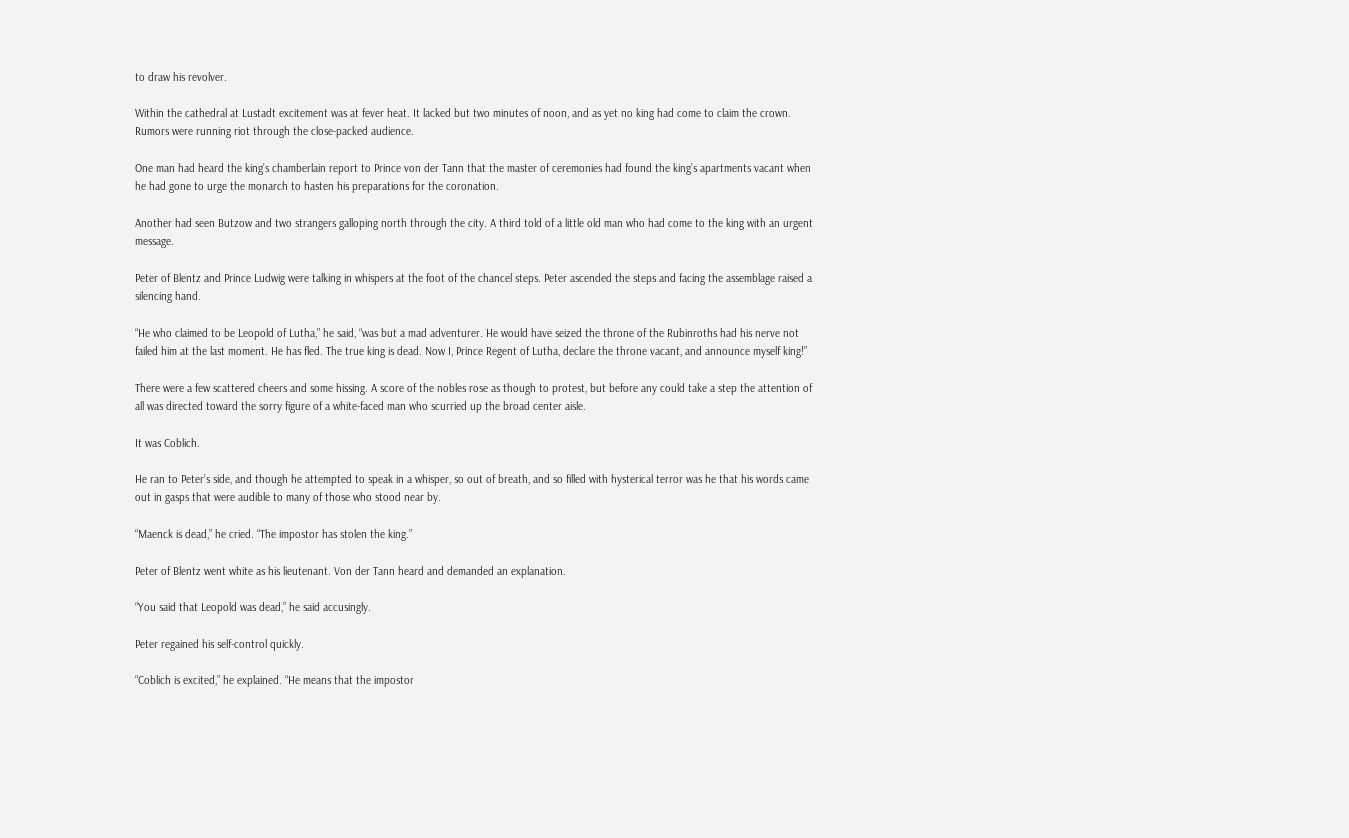to draw his revolver.

Within the cathedral at Lustadt excitement was at fever heat. It lacked but two minutes of noon, and as yet no king had come to claim the crown. Rumors were running riot through the close-packed audience.

One man had heard the king’s chamberlain report to Prince von der Tann that the master of ceremonies had found the king’s apartments vacant when he had gone to urge the monarch to hasten his preparations for the coronation.

Another had seen Butzow and two strangers galloping north through the city. A third told of a little old man who had come to the king with an urgent message.

Peter of Blentz and Prince Ludwig were talking in whispers at the foot of the chancel steps. Peter ascended the steps and facing the assemblage raised a silencing hand.

“He who claimed to be Leopold of Lutha,” he said, “was but a mad adventurer. He would have seized the throne of the Rubinroths had his nerve not failed him at the last moment. He has fled. The true king is dead. Now I, Prince Regent of Lutha, declare the throne vacant, and announce myself king!”

There were a few scattered cheers and some hissing. A score of the nobles rose as though to protest, but before any could take a step the attention of all was directed toward the sorry figure of a white-faced man who scurried up the broad center aisle.

It was Coblich.

He ran to Peter’s side, and though he attempted to speak in a whisper, so out of breath, and so filled with hysterical terror was he that his words came out in gasps that were audible to many of those who stood near by.

“Maenck is dead,” he cried. “The impostor has stolen the king.”

Peter of Blentz went white as his lieutenant. Von der Tann heard and demanded an explanation.

“You said that Leopold was dead,” he said accusingly.

Peter regained his self-control quickly.

“Coblich is excited,” he explained. “He means that the impostor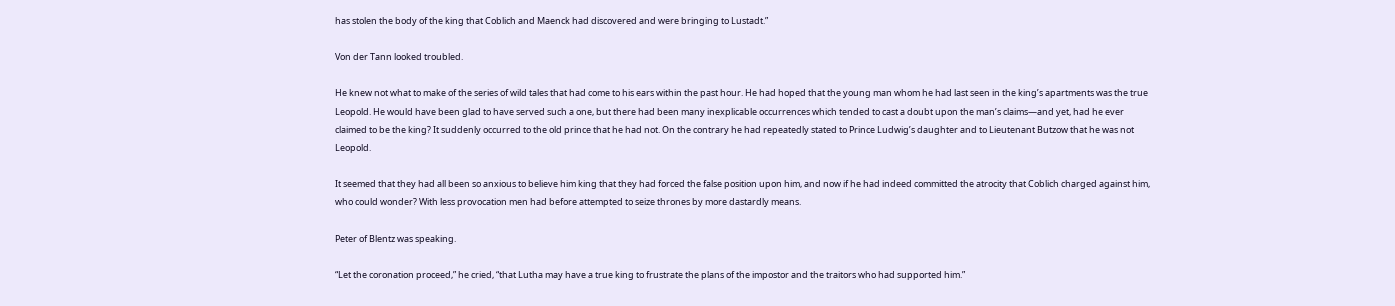has stolen the body of the king that Coblich and Maenck had discovered and were bringing to Lustadt.”

Von der Tann looked troubled.

He knew not what to make of the series of wild tales that had come to his ears within the past hour. He had hoped that the young man whom he had last seen in the king’s apartments was the true Leopold. He would have been glad to have served such a one, but there had been many inexplicable occurrences which tended to cast a doubt upon the man’s claims—and yet, had he ever claimed to be the king? It suddenly occurred to the old prince that he had not. On the contrary he had repeatedly stated to Prince Ludwig’s daughter and to Lieutenant Butzow that he was not Leopold.

It seemed that they had all been so anxious to believe him king that they had forced the false position upon him, and now if he had indeed committed the atrocity that Coblich charged against him, who could wonder? With less provocation men had before attempted to seize thrones by more dastardly means.

Peter of Blentz was speaking.

“Let the coronation proceed,” he cried, “that Lutha may have a true king to frustrate the plans of the impostor and the traitors who had supported him.”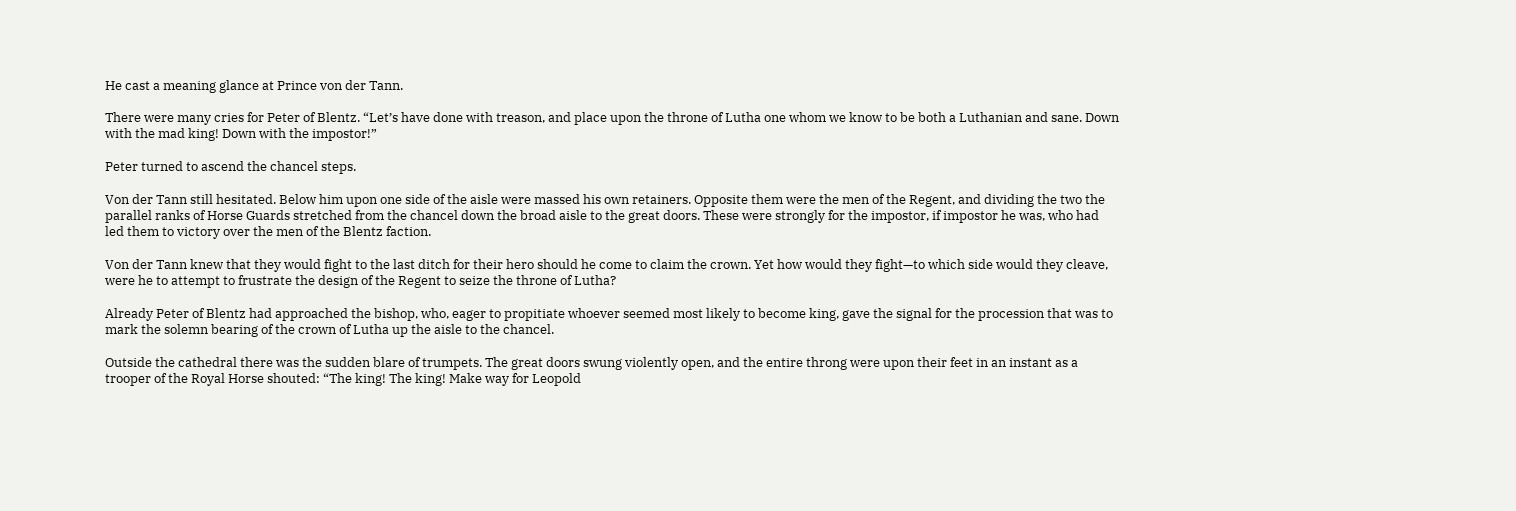He cast a meaning glance at Prince von der Tann.

There were many cries for Peter of Blentz. “Let’s have done with treason, and place upon the throne of Lutha one whom we know to be both a Luthanian and sane. Down with the mad king! Down with the impostor!”

Peter turned to ascend the chancel steps.

Von der Tann still hesitated. Below him upon one side of the aisle were massed his own retainers. Opposite them were the men of the Regent, and dividing the two the parallel ranks of Horse Guards stretched from the chancel down the broad aisle to the great doors. These were strongly for the impostor, if impostor he was, who had led them to victory over the men of the Blentz faction.

Von der Tann knew that they would fight to the last ditch for their hero should he come to claim the crown. Yet how would they fight—to which side would they cleave, were he to attempt to frustrate the design of the Regent to seize the throne of Lutha?

Already Peter of Blentz had approached the bishop, who, eager to propitiate whoever seemed most likely to become king, gave the signal for the procession that was to mark the solemn bearing of the crown of Lutha up the aisle to the chancel.

Outside the cathedral there was the sudden blare of trumpets. The great doors swung violently open, and the entire throng were upon their feet in an instant as a trooper of the Royal Horse shouted: “The king! The king! Make way for Leopold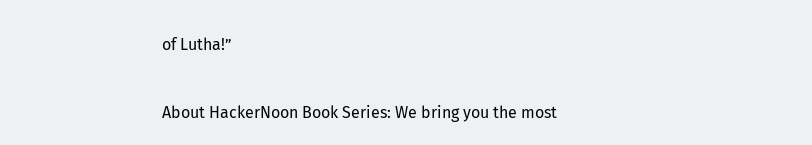of Lutha!”

About HackerNoon Book Series: We bring you the most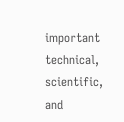important technical, scientific, and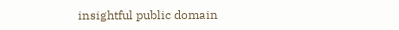insightful public domain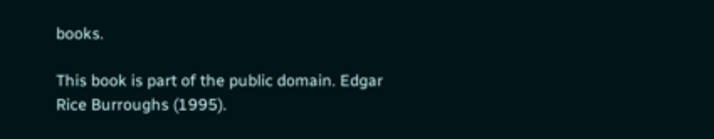books.

This book is part of the public domain. Edgar Rice Burroughs (1995).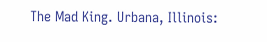The Mad King. Urbana, Illinois: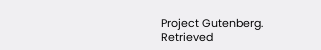Project Gutenberg. Retrieved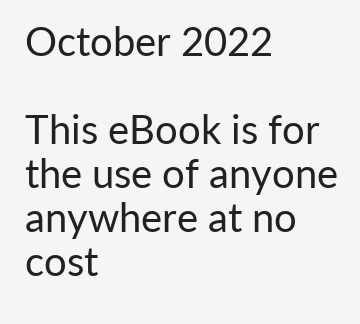October 2022

This eBook is for the use of anyone anywhere at no cost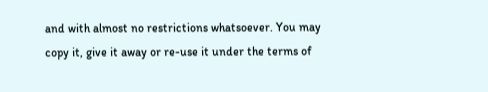and with almost no restrictions whatsoever. You may copy it, give it away or re-use it under the terms of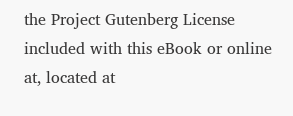the Project Gutenberg License included with this eBook or online at, located at